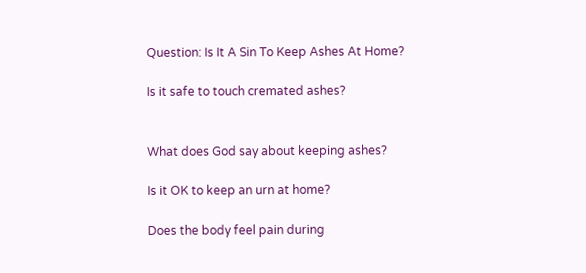Question: Is It A Sin To Keep Ashes At Home?

Is it safe to touch cremated ashes?


What does God say about keeping ashes?

Is it OK to keep an urn at home?

Does the body feel pain during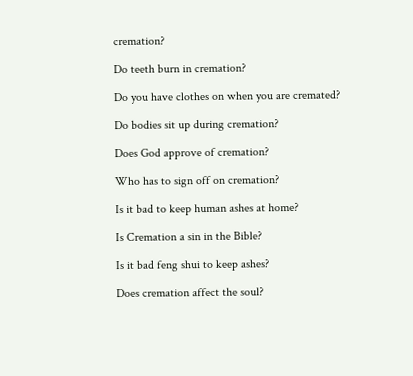cremation?

Do teeth burn in cremation?

Do you have clothes on when you are cremated?

Do bodies sit up during cremation?

Does God approve of cremation?

Who has to sign off on cremation?

Is it bad to keep human ashes at home?

Is Cremation a sin in the Bible?

Is it bad feng shui to keep ashes?

Does cremation affect the soul?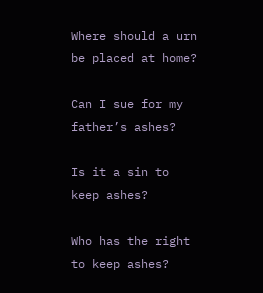Where should a urn be placed at home?

Can I sue for my father’s ashes?

Is it a sin to keep ashes?

Who has the right to keep ashes?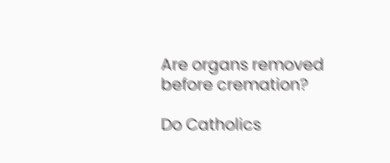Are organs removed before cremation?

Do Catholics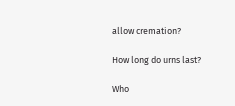allow cremation?

How long do urns last?

Who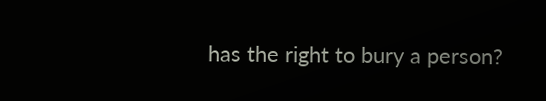has the right to bury a person?